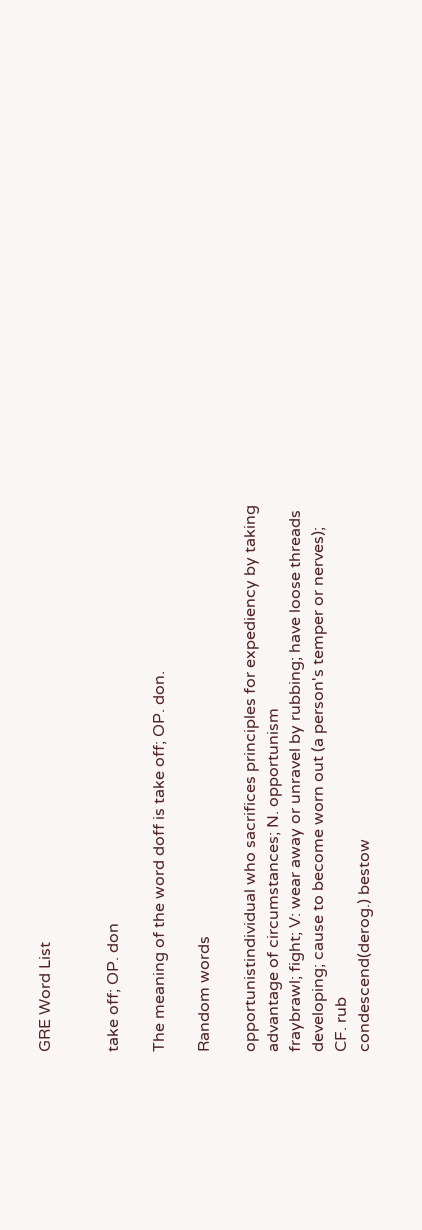GRE Word List


take off; OP. don

The meaning of the word doff is take off; OP. don.

Random words

opportunistindividual who sacrifices principles for expediency by taking advantage of circumstances; N. opportunism
fraybrawl; fight; V: wear away or unravel by rubbing; have loose threads developing; cause to become worn out (a person's temper or nerves); CF. rub
condescend(derog.) bestow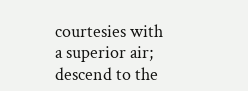courtesies with a superior air; descend to the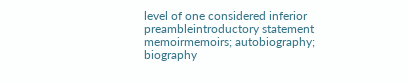level of one considered inferior
preambleintroductory statement
memoirmemoirs; autobiography; biography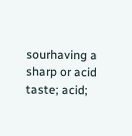sourhaving a sharp or acid taste; acid;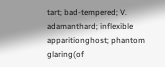tart; bad-tempered; V.
adamanthard; inflexible
apparitionghost; phantom
glaring(of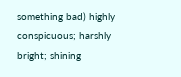something bad) highly conspicuous; harshly bright; shining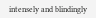intensely and blindingly